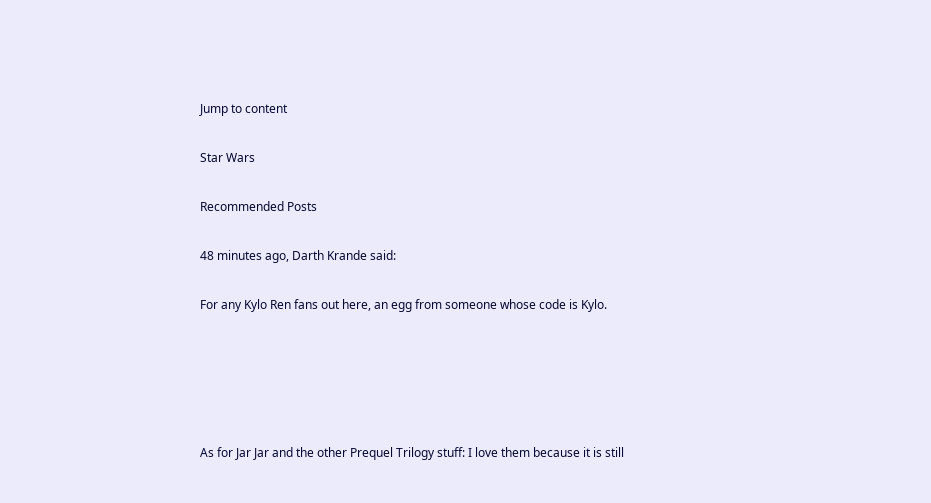Jump to content

Star Wars

Recommended Posts

48 minutes ago, Darth Krande said:

For any Kylo Ren fans out here, an egg from someone whose code is Kylo.





As for Jar Jar and the other Prequel Trilogy stuff: I love them because it is still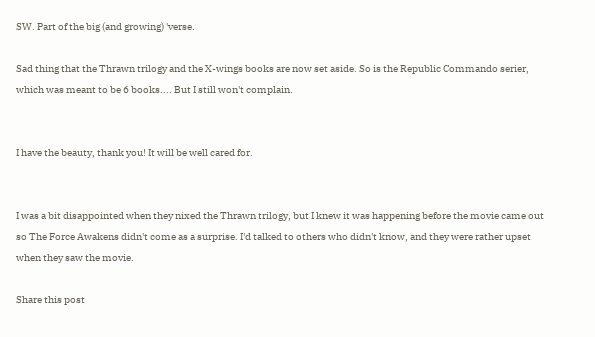SW. Part of the big (and growing) 'verse.

Sad thing that the Thrawn trilogy and the X-wings books are now set aside. So is the Republic Commando serier, which was meant to be 6 books.... But I still won't complain.


I have the beauty, thank you! It will be well cared for.


I was a bit disappointed when they nixed the Thrawn trilogy, but I knew it was happening before the movie came out so The Force Awakens didn't come as a surprise. I'd talked to others who didn't know, and they were rather upset when they saw the movie.

Share this post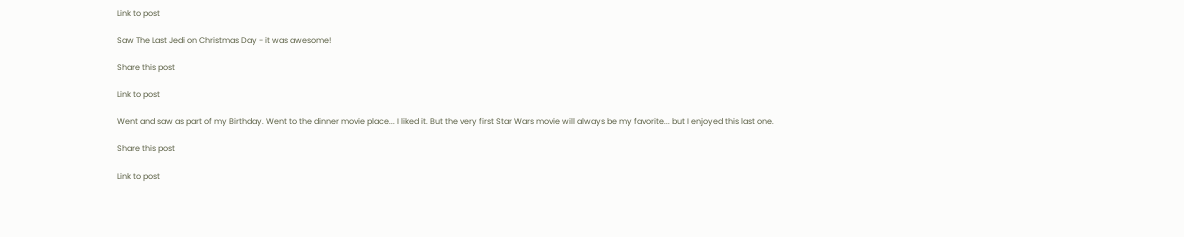Link to post

Saw The Last Jedi on Christmas Day - it was awesome!

Share this post

Link to post

Went and saw as part of my Birthday. Went to the dinner movie place... I liked it. But the very first Star Wars movie will always be my favorite... but I enjoyed this last one.

Share this post

Link to post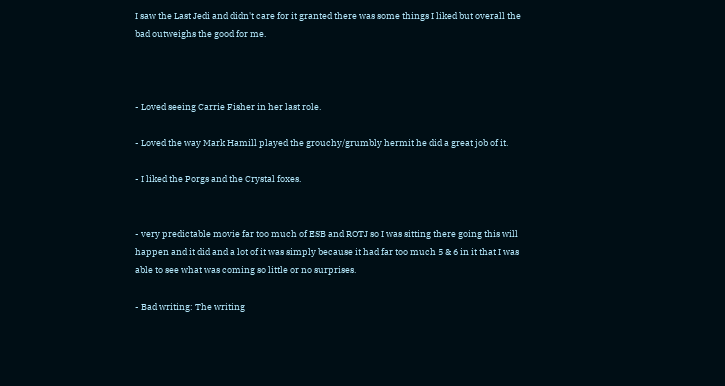I saw the Last Jedi and didn't care for it granted there was some things I liked but overall the bad outweighs the good for me.



- Loved seeing Carrie Fisher in her last role.

- Loved the way Mark Hamill played the grouchy/grumbly hermit he did a great job of it.

- I liked the Porgs and the Crystal foxes.


- very predictable movie far too much of ESB and ROTJ so I was sitting there going this will happen and it did and a lot of it was simply because it had far too much 5 & 6 in it that I was able to see what was coming so little or no surprises.

- Bad writing: The writing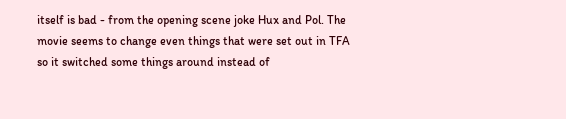itself is bad - from the opening scene joke Hux and Pol. The movie seems to change even things that were set out in TFA so it switched some things around instead of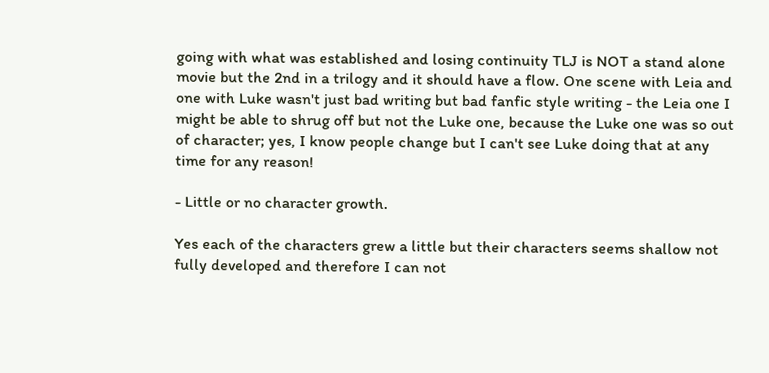going with what was established and losing continuity TLJ is NOT a stand alone movie but the 2nd in a trilogy and it should have a flow. One scene with Leia and one with Luke wasn't just bad writing but bad fanfic style writing - the Leia one I might be able to shrug off but not the Luke one, because the Luke one was so out of character; yes, I know people change but I can't see Luke doing that at any time for any reason!

- Little or no character growth.

Yes each of the characters grew a little but their characters seems shallow not fully developed and therefore I can not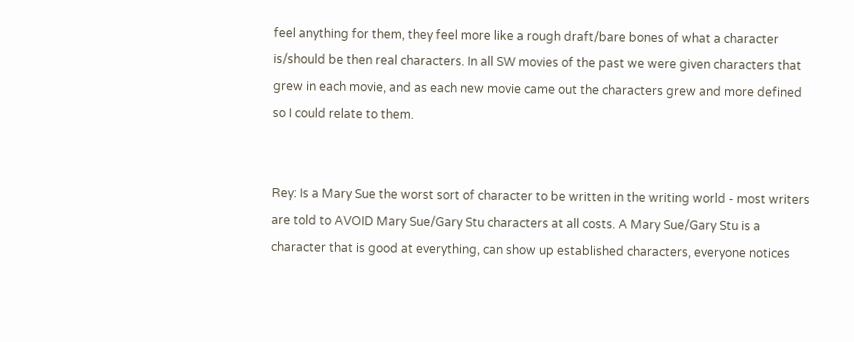feel anything for them, they feel more like a rough draft/bare bones of what a character is/should be then real characters. In all SW movies of the past we were given characters that grew in each movie, and as each new movie came out the characters grew and more defined so I could relate to them.


Rey: Is a Mary Sue the worst sort of character to be written in the writing world - most writers are told to AVOID Mary Sue/Gary Stu characters at all costs. A Mary Sue/Gary Stu is a character that is good at everything, can show up established characters, everyone notices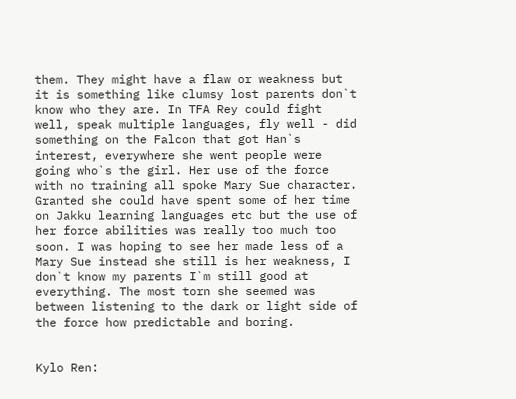them. They might have a flaw or weakness but it is something like clumsy lost parents don`t know who they are. In TFA Rey could fight well, speak multiple languages, fly well - did something on the Falcon that got Han`s interest, everywhere she went people were going who`s the girl. Her use of the force with no training all spoke Mary Sue character. Granted she could have spent some of her time on Jakku learning languages etc but the use of her force abilities was really too much too soon. I was hoping to see her made less of a Mary Sue instead she still is her weakness, I don`t know my parents I`m still good at everything. The most torn she seemed was between listening to the dark or light side of the force how predictable and boring.


Kylo Ren: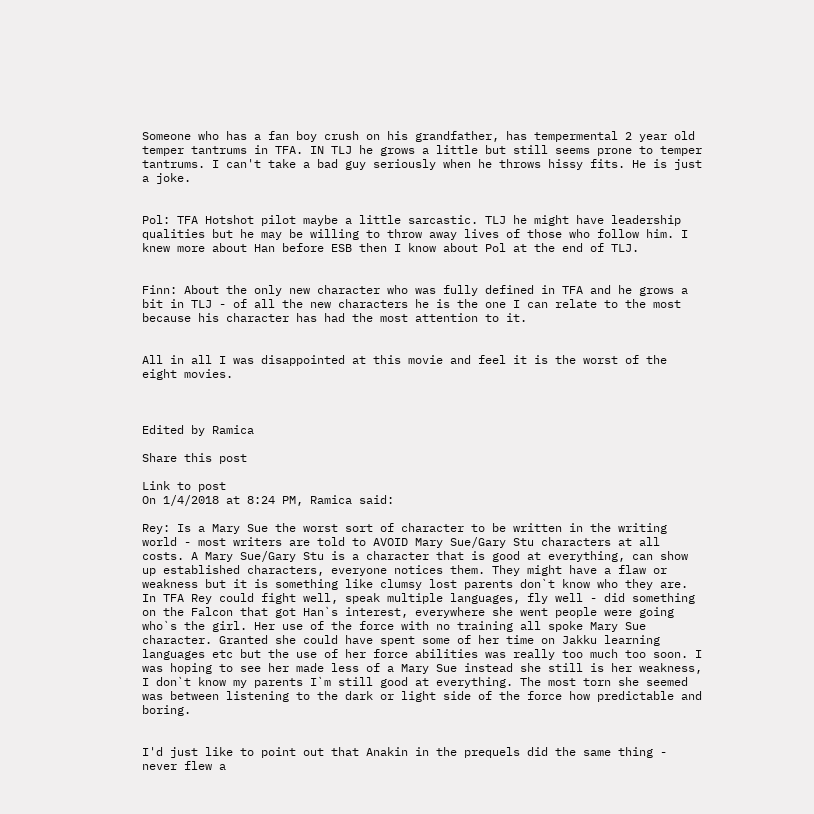Someone who has a fan boy crush on his grandfather, has tempermental 2 year old temper tantrums in TFA. IN TLJ he grows a little but still seems prone to temper tantrums. I can't take a bad guy seriously when he throws hissy fits. He is just a joke.


Pol: TFA Hotshot pilot maybe a little sarcastic. TLJ he might have leadership qualities but he may be willing to throw away lives of those who follow him. I knew more about Han before ESB then I know about Pol at the end of TLJ.


Finn: About the only new character who was fully defined in TFA and he grows a bit in TLJ - of all the new characters he is the one I can relate to the most because his character has had the most attention to it.


All in all I was disappointed at this movie and feel it is the worst of the eight movies.



Edited by Ramica

Share this post

Link to post
On 1/4/2018 at 8:24 PM, Ramica said:

Rey: Is a Mary Sue the worst sort of character to be written in the writing world - most writers are told to AVOID Mary Sue/Gary Stu characters at all costs. A Mary Sue/Gary Stu is a character that is good at everything, can show up established characters, everyone notices them. They might have a flaw or weakness but it is something like clumsy lost parents don`t know who they are. In TFA Rey could fight well, speak multiple languages, fly well - did something on the Falcon that got Han`s interest, everywhere she went people were going who`s the girl. Her use of the force with no training all spoke Mary Sue character. Granted she could have spent some of her time on Jakku learning languages etc but the use of her force abilities was really too much too soon. I was hoping to see her made less of a Mary Sue instead she still is her weakness, I don`t know my parents I`m still good at everything. The most torn she seemed was between listening to the dark or light side of the force how predictable and boring.


I'd just like to point out that Anakin in the prequels did the same thing - never flew a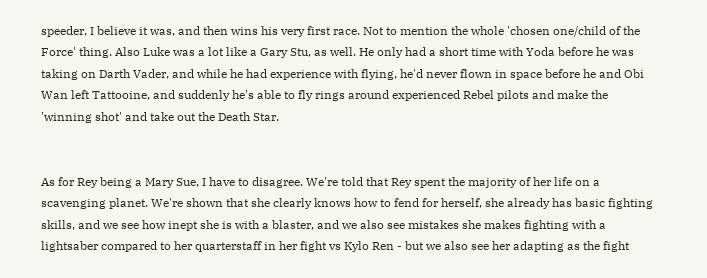speeder, I believe it was, and then wins his very first race. Not to mention the whole 'chosen one/child of the Force' thing. Also Luke was a lot like a Gary Stu, as well. He only had a short time with Yoda before he was taking on Darth Vader, and while he had experience with flying, he'd never flown in space before he and Obi Wan left Tattooine, and suddenly he's able to fly rings around experienced Rebel pilots and make the 'winning shot' and take out the Death Star.


As for Rey being a Mary Sue, I have to disagree. We're told that Rey spent the majority of her life on a scavenging planet. We're shown that she clearly knows how to fend for herself, she already has basic fighting skills, and we see how inept she is with a blaster, and we also see mistakes she makes fighting with a lightsaber compared to her quarterstaff in her fight vs Kylo Ren - but we also see her adapting as the fight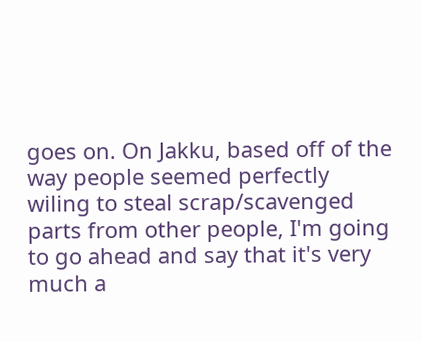goes on. On Jakku, based off of the way people seemed perfectly wiling to steal scrap/scavenged parts from other people, I'm going to go ahead and say that it's very much a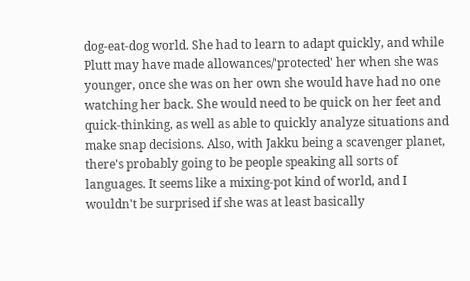dog-eat-dog world. She had to learn to adapt quickly, and while Plutt may have made allowances/'protected' her when she was younger, once she was on her own she would have had no one watching her back. She would need to be quick on her feet and quick-thinking, as well as able to quickly analyze situations and make snap decisions. Also, with Jakku being a scavenger planet, there's probably going to be people speaking all sorts of languages. It seems like a mixing-pot kind of world, and I wouldn't be surprised if she was at least basically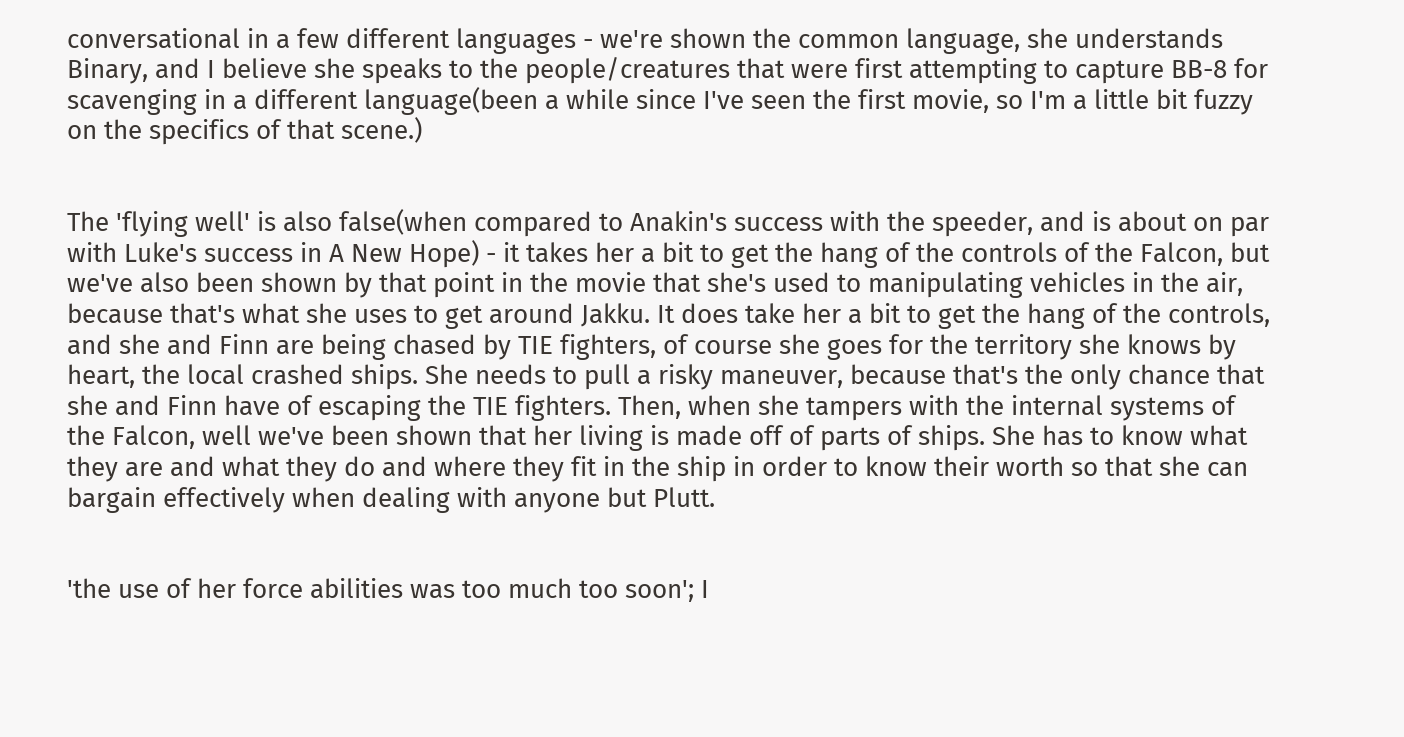conversational in a few different languages - we're shown the common language, she understands Binary, and I believe she speaks to the people/creatures that were first attempting to capture BB-8 for scavenging in a different language(been a while since I've seen the first movie, so I'm a little bit fuzzy on the specifics of that scene.)


The 'flying well' is also false(when compared to Anakin's success with the speeder, and is about on par with Luke's success in A New Hope) - it takes her a bit to get the hang of the controls of the Falcon, but we've also been shown by that point in the movie that she's used to manipulating vehicles in the air, because that's what she uses to get around Jakku. It does take her a bit to get the hang of the controls, and she and Finn are being chased by TIE fighters, of course she goes for the territory she knows by heart, the local crashed ships. She needs to pull a risky maneuver, because that's the only chance that she and Finn have of escaping the TIE fighters. Then, when she tampers with the internal systems of the Falcon, well we've been shown that her living is made off of parts of ships. She has to know what they are and what they do and where they fit in the ship in order to know their worth so that she can bargain effectively when dealing with anyone but Plutt.


'the use of her force abilities was too much too soon'; I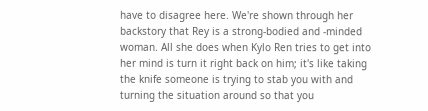have to disagree here. We're shown through her backstory that Rey is a strong-bodied and -minded woman. All she does when Kylo Ren tries to get into her mind is turn it right back on him; it's like taking the knife someone is trying to stab you with and turning the situation around so that you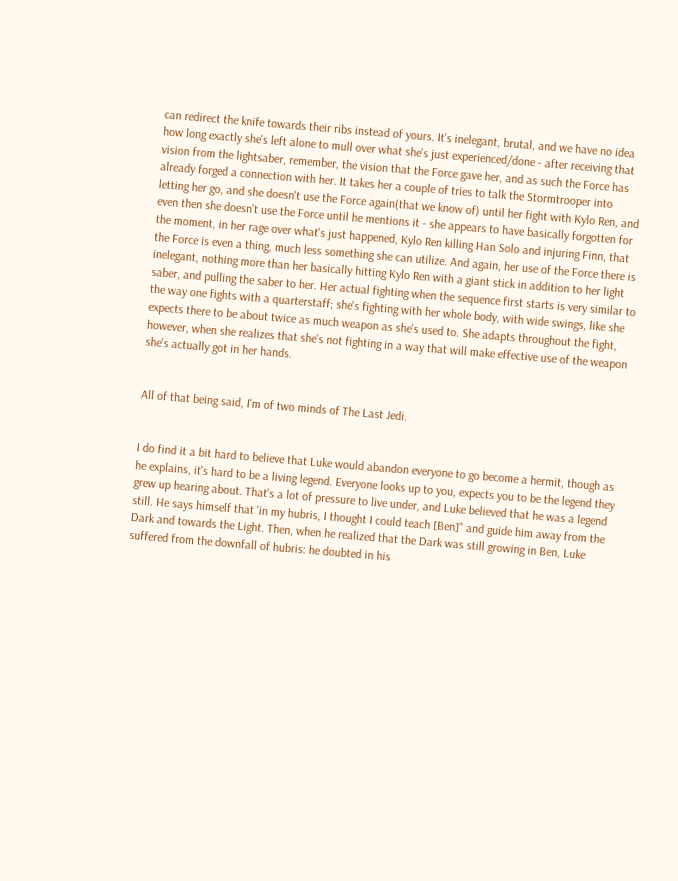can redirect the knife towards their ribs instead of yours. It's inelegant, brutal, and we have no idea how long exactly she's left alone to mull over what she's just experienced/done - after receiving that vision from the lightsaber, remember, the vision that the Force gave her, and as such the Force has already forged a connection with her. It takes her a couple of tries to talk the Stormtrooper into letting her go, and she doesn't use the Force again(that we know of) until her fight with Kylo Ren, and even then she doesn't use the Force until he mentions it - she appears to have basically forgotten for the moment, in her rage over what's just happened, Kylo Ren killing Han Solo and injuring Finn, that the Force is even a thing, much less something she can utilize. And again, her use of the Force there is inelegant, nothing more than her basically hitting Kylo Ren with a giant stick in addition to her light saber, and pulling the saber to her. Her actual fighting when the sequence first starts is very similar to the way one fights with a quarterstaff; she's fighting with her whole body, with wide swings, like she expects there to be about twice as much weapon as she's used to. She adapts throughout the fight, however, when she realizes that she's not fighting in a way that will make effective use of the weapon she's actually got in her hands.


All of that being said, I'm of two minds of The Last Jedi.


I do find it a bit hard to believe that Luke would abandon everyone to go become a hermit, though as he explains, it's hard to be a living legend. Everyone looks up to you, expects you to be the legend they grew up hearing about. That's a lot of pressure to live under, and Luke believed that he was a legend still. He says himself that 'in my hubris, I thought I could teach [Ben]" and guide him away from the Dark and towards the Light. Then, when he realized that the Dark was still growing in Ben, Luke suffered from the downfall of hubris: he doubted in his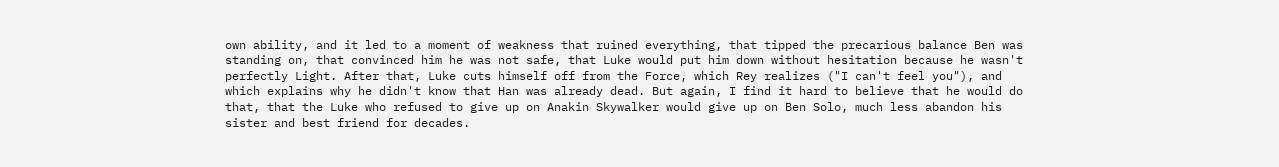own ability, and it led to a moment of weakness that ruined everything, that tipped the precarious balance Ben was standing on, that convinced him he was not safe, that Luke would put him down without hesitation because he wasn't perfectly Light. After that, Luke cuts himself off from the Force, which Rey realizes ("I can't feel you"), and which explains why he didn't know that Han was already dead. But again, I find it hard to believe that he would do that, that the Luke who refused to give up on Anakin Skywalker would give up on Ben Solo, much less abandon his sister and best friend for decades.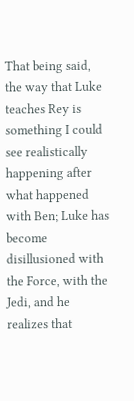That being said, the way that Luke teaches Rey is something I could see realistically happening after what happened with Ben; Luke has become disillusioned with the Force, with the Jedi, and he realizes that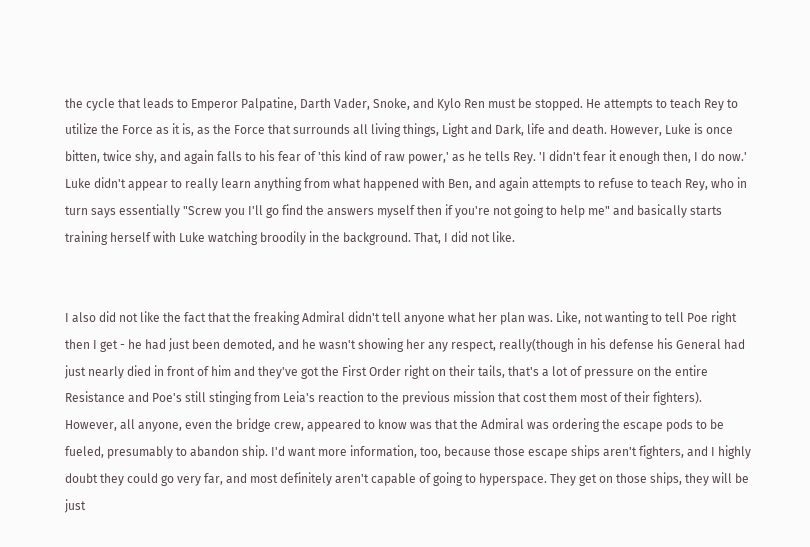the cycle that leads to Emperor Palpatine, Darth Vader, Snoke, and Kylo Ren must be stopped. He attempts to teach Rey to utilize the Force as it is, as the Force that surrounds all living things, Light and Dark, life and death. However, Luke is once bitten, twice shy, and again falls to his fear of 'this kind of raw power,' as he tells Rey. 'I didn't fear it enough then, I do now.' Luke didn't appear to really learn anything from what happened with Ben, and again attempts to refuse to teach Rey, who in turn says essentially "Screw you I'll go find the answers myself then if you're not going to help me" and basically starts training herself with Luke watching broodily in the background. That, I did not like.


I also did not like the fact that the freaking Admiral didn't tell anyone what her plan was. Like, not wanting to tell Poe right then I get - he had just been demoted, and he wasn't showing her any respect, really(though in his defense his General had just nearly died in front of him and they've got the First Order right on their tails, that's a lot of pressure on the entire Resistance and Poe's still stinging from Leia's reaction to the previous mission that cost them most of their fighters). However, all anyone, even the bridge crew, appeared to know was that the Admiral was ordering the escape pods to be fueled, presumably to abandon ship. I'd want more information, too, because those escape ships aren't fighters, and I highly doubt they could go very far, and most definitely aren't capable of going to hyperspace. They get on those ships, they will be just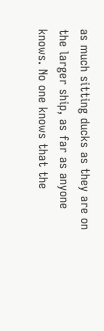as much sitting ducks as they are on the larger ship, as far as anyone knows. No one knows that the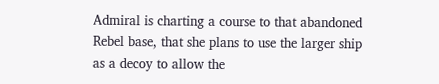Admiral is charting a course to that abandoned Rebel base, that she plans to use the larger ship as a decoy to allow the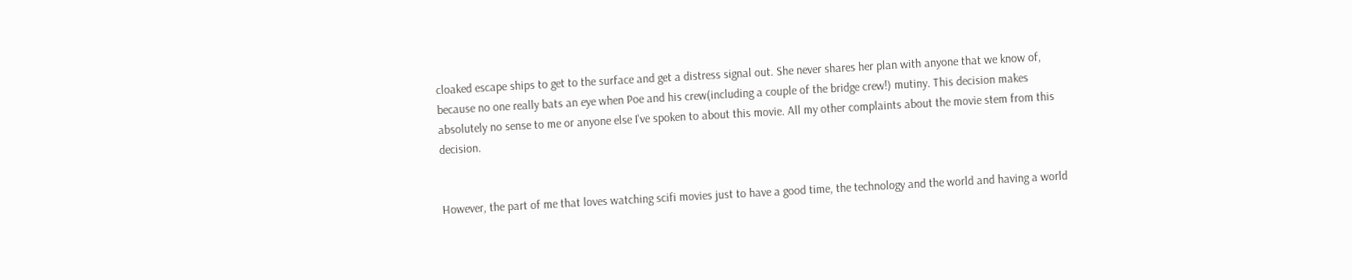cloaked escape ships to get to the surface and get a distress signal out. She never shares her plan with anyone that we know of, because no one really bats an eye when Poe and his crew(including a couple of the bridge crew!) mutiny. This decision makes absolutely no sense to me or anyone else I've spoken to about this movie. All my other complaints about the movie stem from this decision.


However, the part of me that loves watching scifi movies just to have a good time, the technology and the world and having a world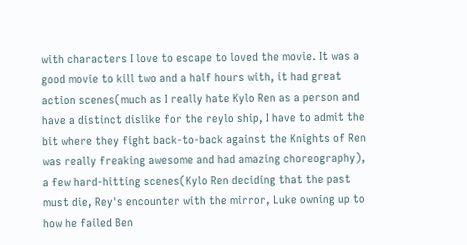with characters I love to escape to loved the movie. It was a good movie to kill two and a half hours with, it had great action scenes(much as I really hate Kylo Ren as a person and have a distinct dislike for the reylo ship, I have to admit the bit where they fight back-to-back against the Knights of Ren was really freaking awesome and had amazing choreography), a few hard-hitting scenes(Kylo Ren deciding that the past must die, Rey's encounter with the mirror, Luke owning up to how he failed Ben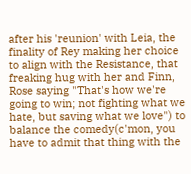after his 'reunion' with Leia, the finality of Rey making her choice to align with the Resistance, that freaking hug with her and Finn, Rose saying "That's how we're going to win; not fighting what we hate, but saving what we love") to balance the comedy(c'mon, you have to admit that thing with the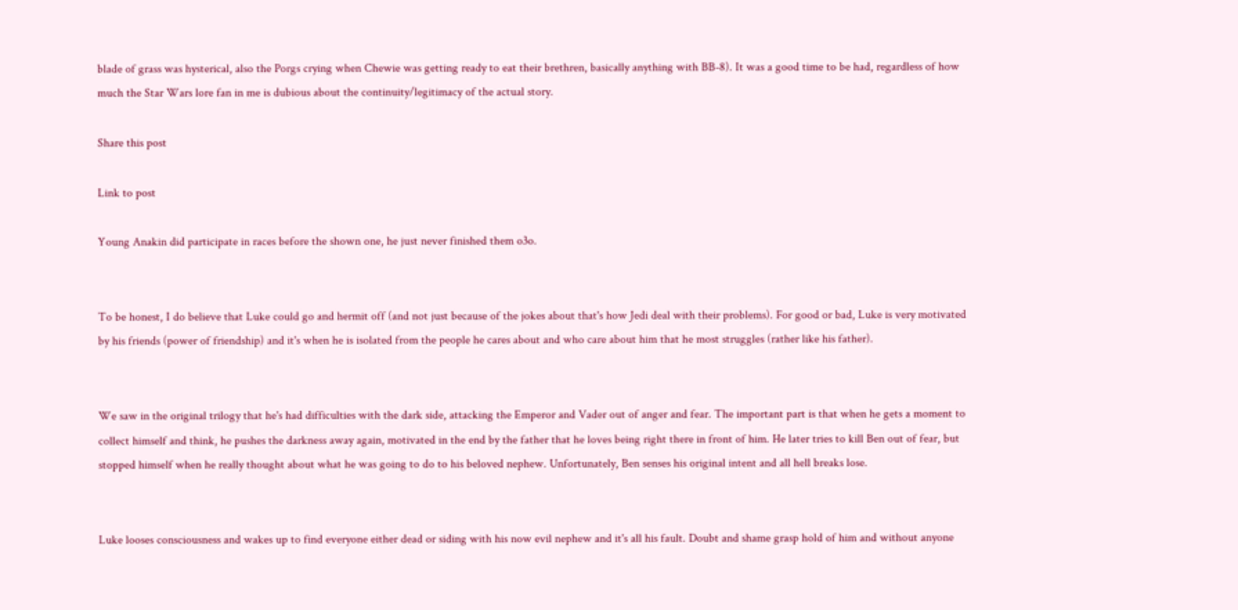blade of grass was hysterical, also the Porgs crying when Chewie was getting ready to eat their brethren, basically anything with BB-8). It was a good time to be had, regardless of how much the Star Wars lore fan in me is dubious about the continuity/legitimacy of the actual story.

Share this post

Link to post

Young Anakin did participate in races before the shown one, he just never finished them o3o.


To be honest, I do believe that Luke could go and hermit off (and not just because of the jokes about that's how Jedi deal with their problems). For good or bad, Luke is very motivated by his friends (power of friendship) and it's when he is isolated from the people he cares about and who care about him that he most struggles (rather like his father).


We saw in the original trilogy that he's had difficulties with the dark side, attacking the Emperor and Vader out of anger and fear. The important part is that when he gets a moment to collect himself and think, he pushes the darkness away again, motivated in the end by the father that he loves being right there in front of him. He later tries to kill Ben out of fear, but stopped himself when he really thought about what he was going to do to his beloved nephew. Unfortunately, Ben senses his original intent and all hell breaks lose.


Luke looses consciousness and wakes up to find everyone either dead or siding with his now evil nephew and it's all his fault. Doubt and shame grasp hold of him and without anyone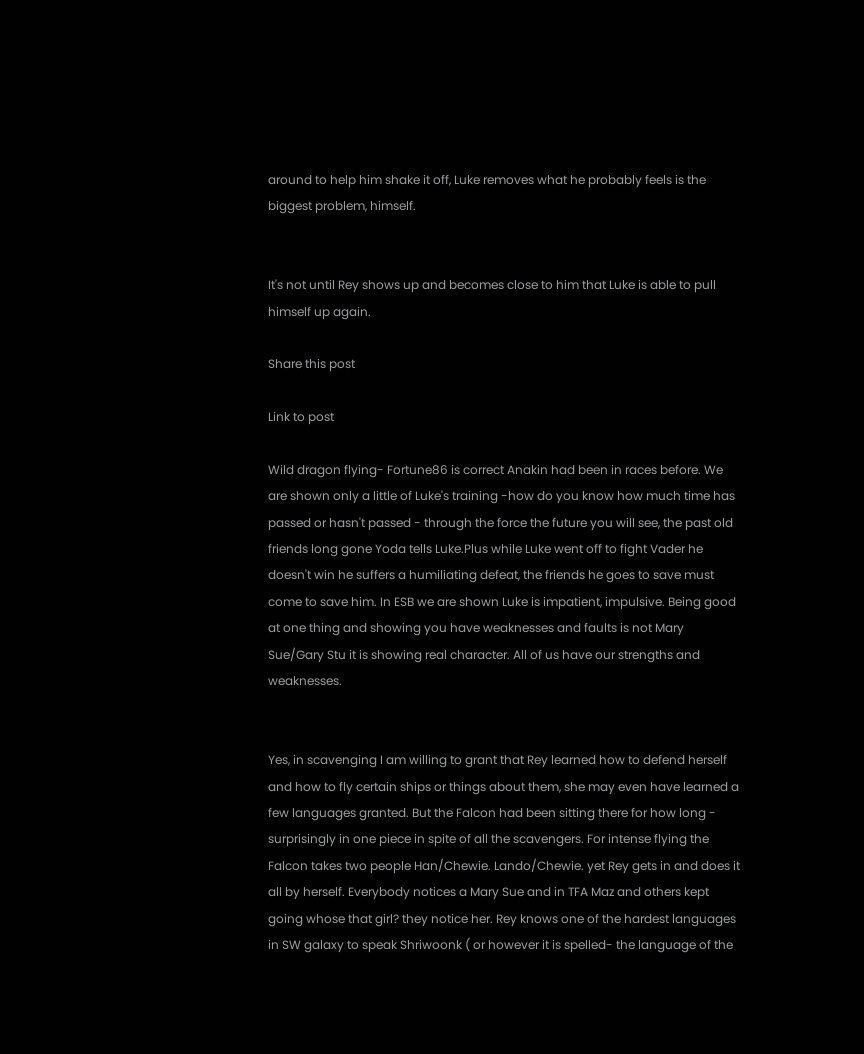around to help him shake it off, Luke removes what he probably feels is the biggest problem, himself.


It's not until Rey shows up and becomes close to him that Luke is able to pull himself up again.

Share this post

Link to post

Wild dragon flying- Fortune86 is correct Anakin had been in races before. We are shown only a little of Luke's training -how do you know how much time has passed or hasn't passed - through the force the future you will see, the past old friends long gone Yoda tells Luke.Plus while Luke went off to fight Vader he doesn't win he suffers a humiliating defeat, the friends he goes to save must come to save him. In ESB we are shown Luke is impatient, impulsive. Being good at one thing and showing you have weaknesses and faults is not Mary Sue/Gary Stu it is showing real character. All of us have our strengths and weaknesses.


Yes, in scavenging I am willing to grant that Rey learned how to defend herself and how to fly certain ships or things about them, she may even have learned a few languages granted. But the Falcon had been sitting there for how long - surprisingly in one piece in spite of all the scavengers. For intense flying the Falcon takes two people Han/Chewie. Lando/Chewie. yet Rey gets in and does it all by herself. Everybody notices a Mary Sue and in TFA Maz and others kept going whose that girl? they notice her. Rey knows one of the hardest languages in SW galaxy to speak Shriwoonk ( or however it is spelled- the language of the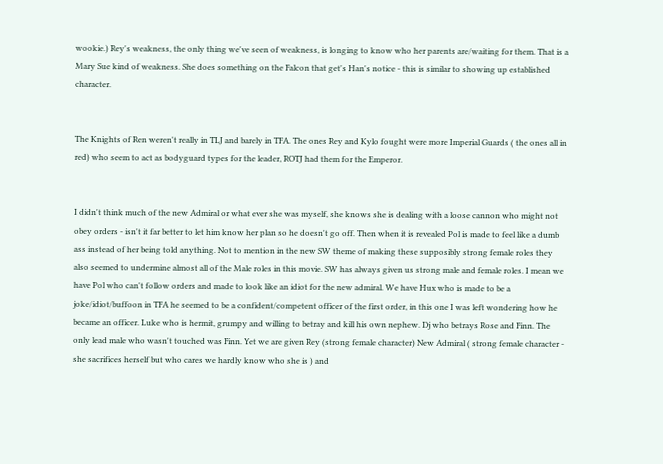wookie.) Rey's weakness, the only thing we've seen of weakness, is longing to know who her parents are/waiting for them. That is a Mary Sue kind of weakness. She does something on the Falcon that get's Han's notice - this is similar to showing up established character.


The Knights of Ren weren't really in TLJ and barely in TFA. The ones Rey and Kylo fought were more Imperial Guards ( the ones all in red) who seem to act as bodyguard types for the leader, ROTJ had them for the Emperor.


I didn't think much of the new Admiral or what ever she was myself, she knows she is dealing with a loose cannon who might not obey orders - isn't it far better to let him know her plan so he doesn't go off. Then when it is revealed Pol is made to feel like a dumb ass instead of her being told anything. Not to mention in the new SW theme of making these supposibly strong female roles they also seemed to undermine almost all of the Male roles in this movie. SW has always given us strong male and female roles. I mean we have Pol who can't follow orders and made to look like an idiot for the new admiral. We have Hux who is made to be a joke/idiot/buffoon in TFA he seemed to be a confident/competent officer of the first order, in this one I was left wondering how he became an officer. Luke who is hermit, grumpy and willing to betray and kill his own nephew. Dj who betrays Rose and Finn. The only lead male who wasn't touched was Finn. Yet we are given Rey (strong female character) New Admiral ( strong female character - she sacrifices herself but who cares we hardly know who she is ) and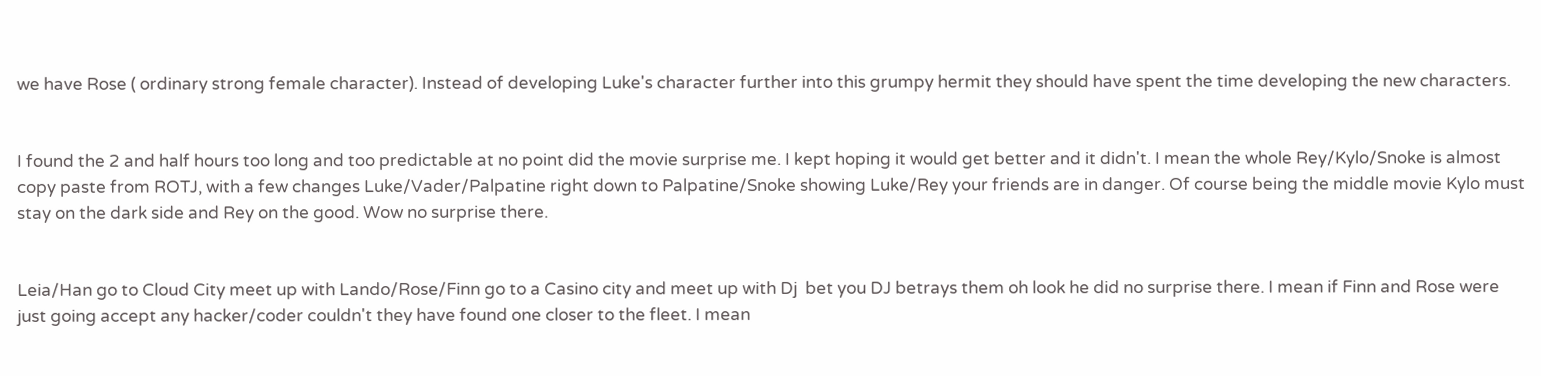we have Rose ( ordinary strong female character). Instead of developing Luke's character further into this grumpy hermit they should have spent the time developing the new characters.


I found the 2 and half hours too long and too predictable at no point did the movie surprise me. I kept hoping it would get better and it didn't. I mean the whole Rey/Kylo/Snoke is almost copy paste from ROTJ, with a few changes Luke/Vader/Palpatine right down to Palpatine/Snoke showing Luke/Rey your friends are in danger. Of course being the middle movie Kylo must stay on the dark side and Rey on the good. Wow no surprise there.


Leia/Han go to Cloud City meet up with Lando/Rose/Finn go to a Casino city and meet up with Dj  bet you DJ betrays them oh look he did no surprise there. I mean if Finn and Rose were just going accept any hacker/coder couldn't they have found one closer to the fleet. I mean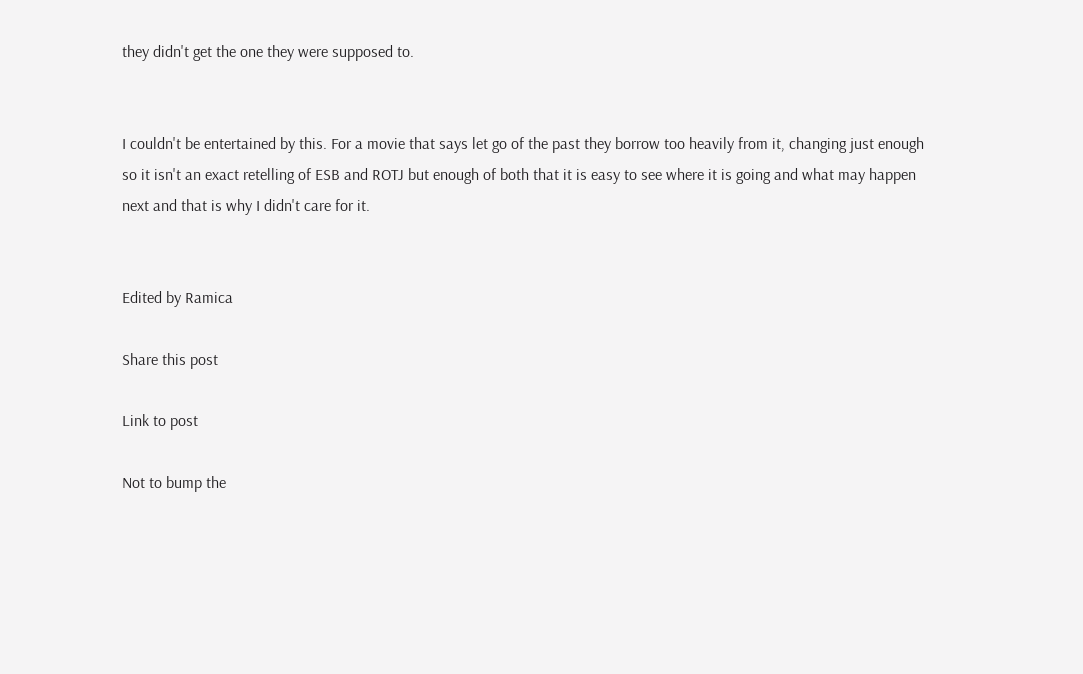they didn't get the one they were supposed to.


I couldn't be entertained by this. For a movie that says let go of the past they borrow too heavily from it, changing just enough so it isn't an exact retelling of ESB and ROTJ but enough of both that it is easy to see where it is going and what may happen next and that is why I didn't care for it.


Edited by Ramica

Share this post

Link to post

Not to bump the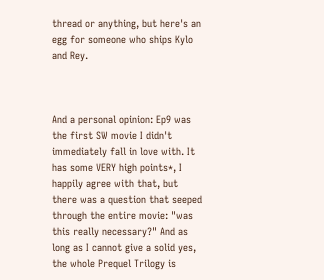thread or anything, but here's an egg for someone who ships Kylo and Rey.



And a personal opinion: Ep9 was the first SW movie I didn't immediately fall in love with. It has some VERY high points*, I happily agree with that, but there was a question that seeped through the entire movie: "was this really necessary?" And as long as I cannot give a solid yes, the whole Prequel Trilogy is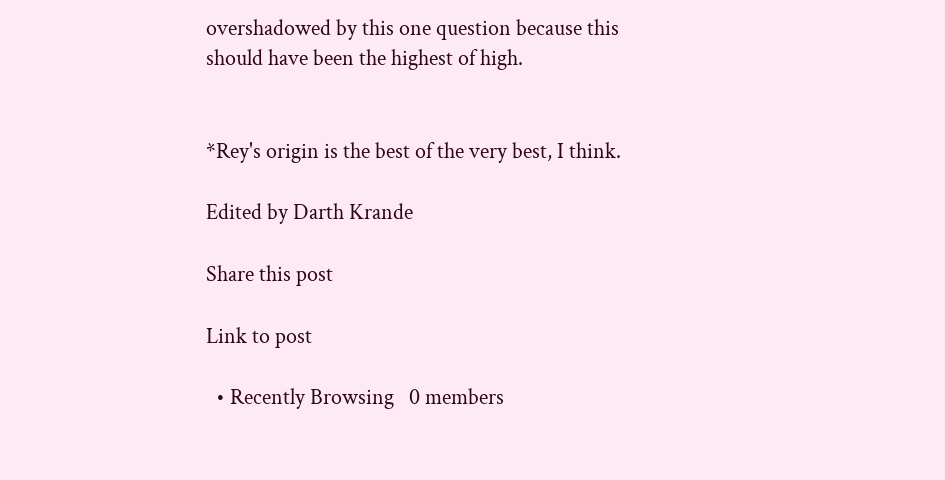overshadowed by this one question because this should have been the highest of high.


*Rey's origin is the best of the very best, I think.

Edited by Darth Krande

Share this post

Link to post

  • Recently Browsing   0 members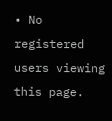• No registered users viewing this page.